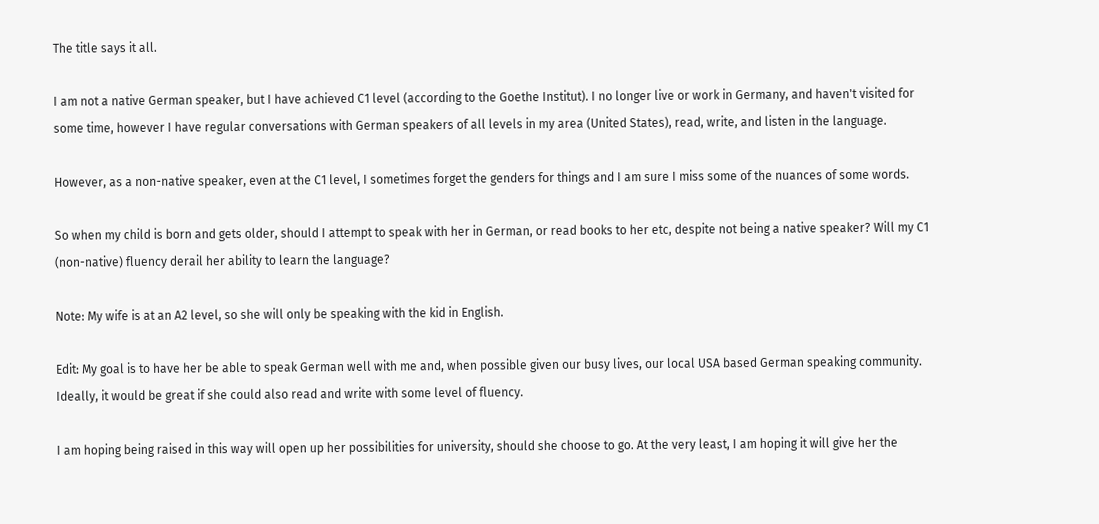The title says it all.

I am not a native German speaker, but I have achieved C1 level (according to the Goethe Institut). I no longer live or work in Germany, and haven't visited for some time, however I have regular conversations with German speakers of all levels in my area (United States), read, write, and listen in the language.

However, as a non-native speaker, even at the C1 level, I sometimes forget the genders for things and I am sure I miss some of the nuances of some words.

So when my child is born and gets older, should I attempt to speak with her in German, or read books to her etc, despite not being a native speaker? Will my C1 (non-native) fluency derail her ability to learn the language?

Note: My wife is at an A2 level, so she will only be speaking with the kid in English.

Edit: My goal is to have her be able to speak German well with me and, when possible given our busy lives, our local USA based German speaking community. Ideally, it would be great if she could also read and write with some level of fluency.

I am hoping being raised in this way will open up her possibilities for university, should she choose to go. At the very least, I am hoping it will give her the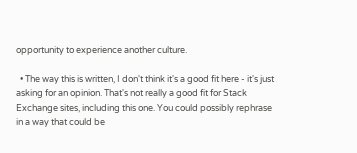opportunity to experience another culture.

  • The way this is written, I don't think it's a good fit here - it's just asking for an opinion. That's not really a good fit for Stack Exchange sites, including this one. You could possibly rephrase in a way that could be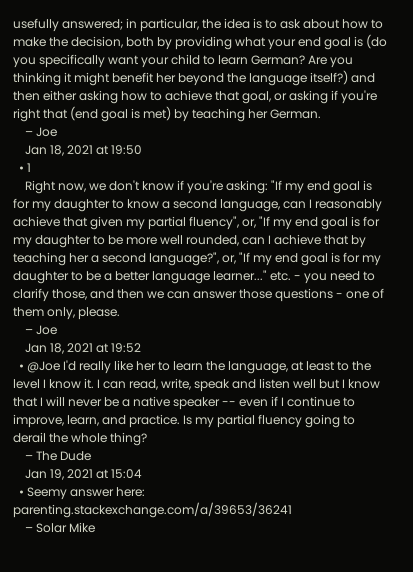usefully answered; in particular, the idea is to ask about how to make the decision, both by providing what your end goal is (do you specifically want your child to learn German? Are you thinking it might benefit her beyond the language itself?) and then either asking how to achieve that goal, or asking if you're right that (end goal is met) by teaching her German.
    – Joe
    Jan 18, 2021 at 19:50
  • 1
    Right now, we don't know if you're asking: "If my end goal is for my daughter to know a second language, can I reasonably achieve that given my partial fluency", or, "If my end goal is for my daughter to be more well rounded, can I achieve that by teaching her a second language?", or, "If my end goal is for my daughter to be a better language learner..." etc. - you need to clarify those, and then we can answer those questions - one of them only, please.
    – Joe
    Jan 18, 2021 at 19:52
  • @Joe I'd really like her to learn the language, at least to the level I know it. I can read, write, speak and listen well but I know that I will never be a native speaker -- even if I continue to improve, learn, and practice. Is my partial fluency going to derail the whole thing?
    – The Dude
    Jan 19, 2021 at 15:04
  • Seemy answer here: parenting.stackexchange.com/a/39653/36241
    – Solar Mike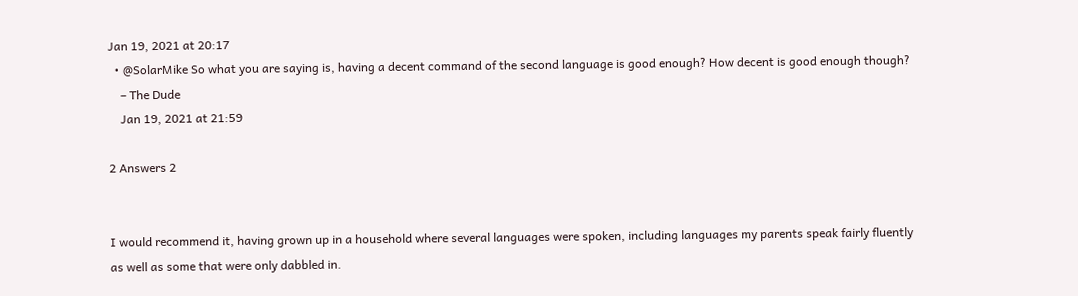Jan 19, 2021 at 20:17
  • @SolarMike So what you are saying is, having a decent command of the second language is good enough? How decent is good enough though?
    – The Dude
    Jan 19, 2021 at 21:59

2 Answers 2


I would recommend it, having grown up in a household where several languages were spoken, including languages my parents speak fairly fluently as well as some that were only dabbled in.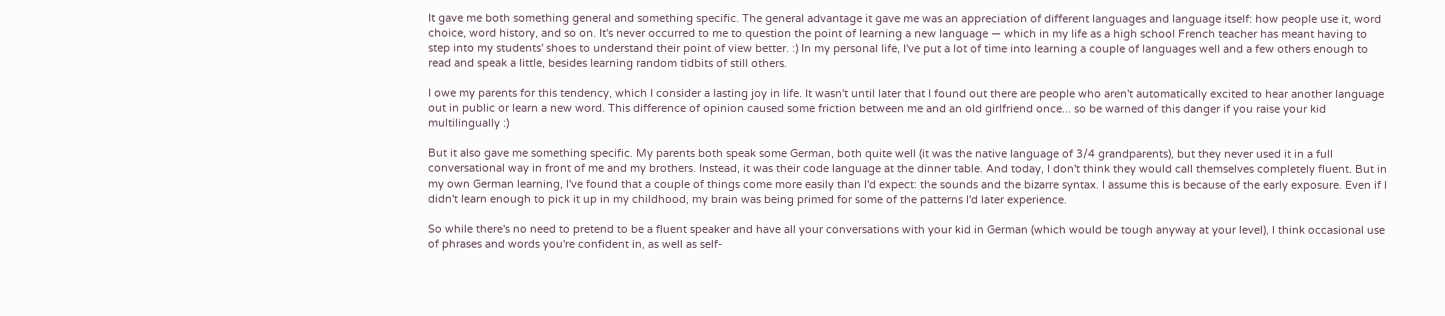It gave me both something general and something specific. The general advantage it gave me was an appreciation of different languages and language itself: how people use it, word choice, word history, and so on. It's never occurred to me to question the point of learning a new language — which in my life as a high school French teacher has meant having to step into my students' shoes to understand their point of view better. :) In my personal life, I've put a lot of time into learning a couple of languages well and a few others enough to read and speak a little, besides learning random tidbits of still others.

I owe my parents for this tendency, which I consider a lasting joy in life. It wasn't until later that I found out there are people who aren't automatically excited to hear another language out in public or learn a new word. This difference of opinion caused some friction between me and an old girlfriend once... so be warned of this danger if you raise your kid multilingually :)

But it also gave me something specific. My parents both speak some German, both quite well (it was the native language of 3/4 grandparents), but they never used it in a full conversational way in front of me and my brothers. Instead, it was their code language at the dinner table. And today, I don't think they would call themselves completely fluent. But in my own German learning, I've found that a couple of things come more easily than I'd expect: the sounds and the bizarre syntax. I assume this is because of the early exposure. Even if I didn't learn enough to pick it up in my childhood, my brain was being primed for some of the patterns I'd later experience.

So while there's no need to pretend to be a fluent speaker and have all your conversations with your kid in German (which would be tough anyway at your level), I think occasional use of phrases and words you're confident in, as well as self-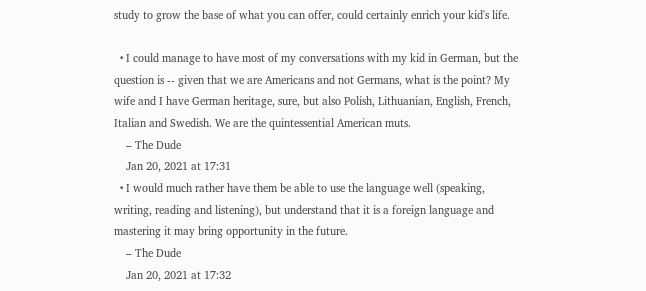study to grow the base of what you can offer, could certainly enrich your kid's life.

  • I could manage to have most of my conversations with my kid in German, but the question is -- given that we are Americans and not Germans, what is the point? My wife and I have German heritage, sure, but also Polish, Lithuanian, English, French, Italian and Swedish. We are the quintessential American muts.
    – The Dude
    Jan 20, 2021 at 17:31
  • I would much rather have them be able to use the language well (speaking, writing, reading and listening), but understand that it is a foreign language and mastering it may bring opportunity in the future.
    – The Dude
    Jan 20, 2021 at 17:32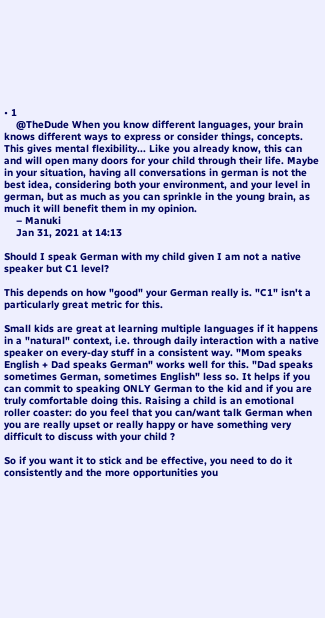• 1
    @TheDude When you know different languages, your brain knows different ways to express or consider things, concepts. This gives mental flexibility... Like you already know, this can and will open many doors for your child through their life. Maybe in your situation, having all conversations in german is not the best idea, considering both your environment, and your level in german, but as much as you can sprinkle in the young brain, as much it will benefit them in my opinion.
    – Manuki
    Jan 31, 2021 at 14:13

Should I speak German with my child given I am not a native speaker but C1 level?

This depends on how "good" your German really is. "C1" isn't a particularly great metric for this.

Small kids are great at learning multiple languages if it happens in a "natural" context, i.e. through daily interaction with a native speaker on every-day stuff in a consistent way. "Mom speaks English + Dad speaks German" works well for this. "Dad speaks sometimes German, sometimes English" less so. It helps if you can commit to speaking ONLY German to the kid and if you are truly comfortable doing this. Raising a child is an emotional roller coaster: do you feel that you can/want talk German when you are really upset or really happy or have something very difficult to discuss with your child ?

So if you want it to stick and be effective, you need to do it consistently and the more opportunities you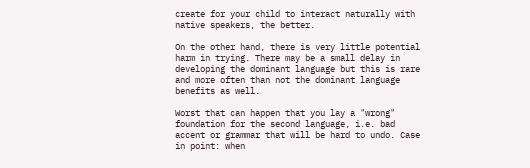create for your child to interact naturally with native speakers, the better.

On the other hand, there is very little potential harm in trying. There may be a small delay in developing the dominant language but this is rare and more often than not the dominant language benefits as well.

Worst that can happen that you lay a "wrong" foundation for the second language, i.e. bad accent or grammar that will be hard to undo. Case in point: when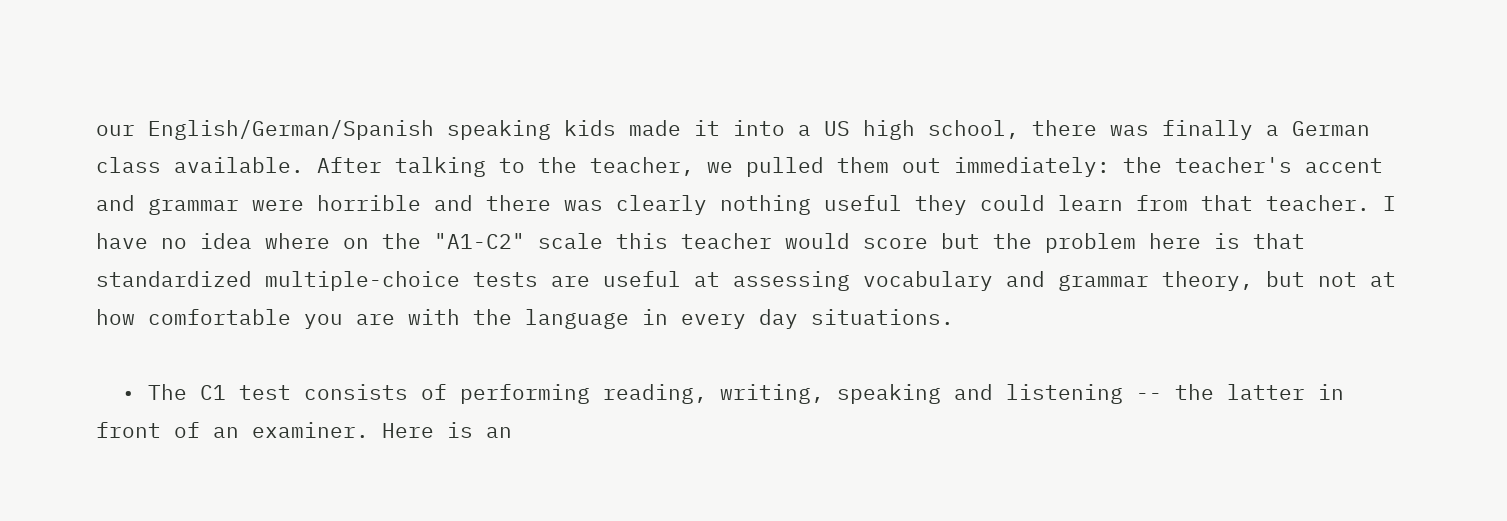our English/German/Spanish speaking kids made it into a US high school, there was finally a German class available. After talking to the teacher, we pulled them out immediately: the teacher's accent and grammar were horrible and there was clearly nothing useful they could learn from that teacher. I have no idea where on the "A1-C2" scale this teacher would score but the problem here is that standardized multiple-choice tests are useful at assessing vocabulary and grammar theory, but not at how comfortable you are with the language in every day situations.

  • The C1 test consists of performing reading, writing, speaking and listening -- the latter in front of an examiner. Here is an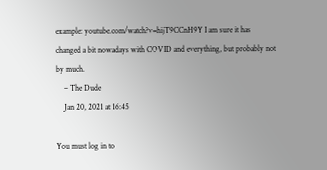example: youtube.com/watch?v=hijT9CCnH9Y I am sure it has changed a bit nowadays with COVID and everything, but probably not by much.
    – The Dude
    Jan 20, 2021 at 16:45

You must log in to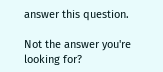answer this question.

Not the answer you're looking for?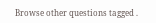Browse other questions tagged .